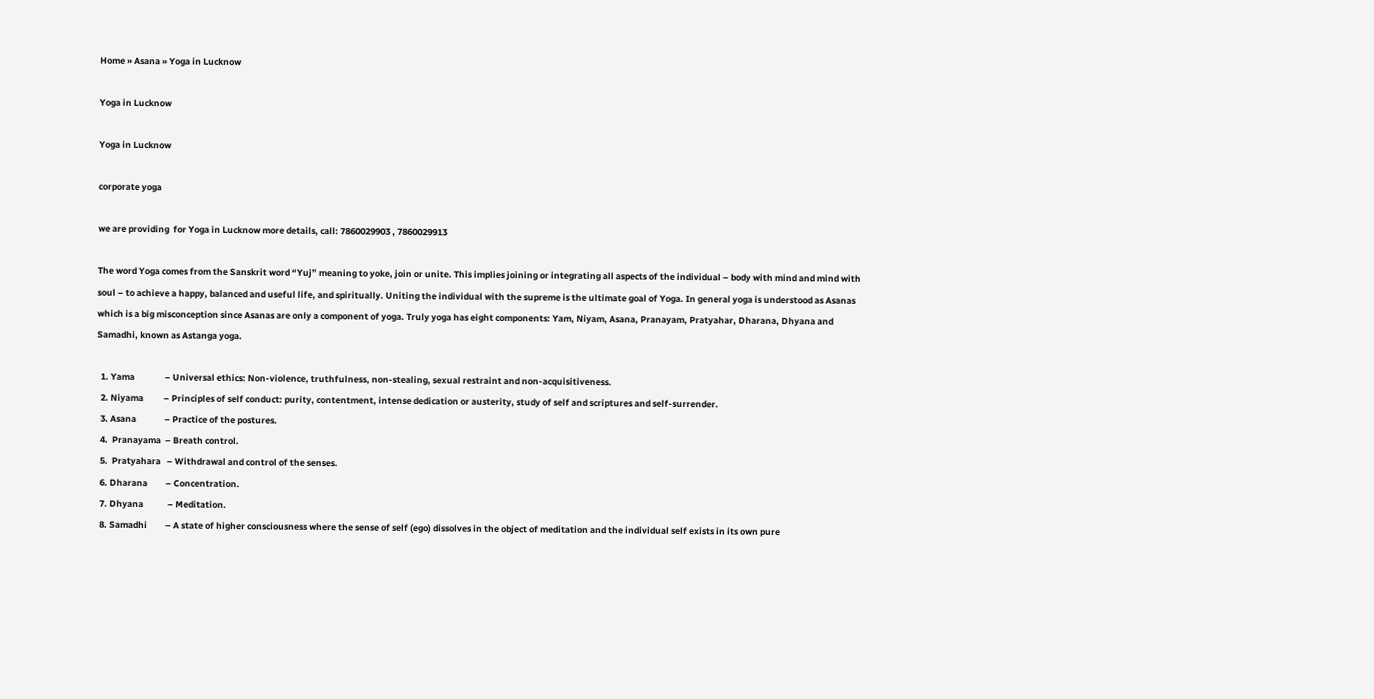Home » Asana » Yoga in Lucknow

Yoga in Lucknow

Yoga in Lucknow

corporate yoga

we are providing  for Yoga in Lucknow more details, call: 7860029903 , 7860029913

The word Yoga comes from the Sanskrit word “Yuj” meaning to yoke, join or unite. This implies joining or integrating all aspects of the individual – body with mind and mind with soul – to achieve a happy, balanced and useful life, and spiritually. Uniting the individual with the supreme is the ultimate goal of Yoga. In general yoga is understood as Asanas which is a big misconception since Asanas are only a component of yoga. Truly yoga has eight components: Yam, Niyam, Asana, Pranayam, Pratyahar, Dharana, Dhyana and Samadhi, known as Astanga yoga.

  1. Yama               – Universal ethics: Non-violence, truthfulness, non-stealing, sexual restraint and non-acquisitiveness.
  2. Niyama          – Principles of self conduct: purity, contentment, intense dedication or austerity, study of self and scriptures and self-surrender.
  3. Asana              – Practice of the postures.
  4.  Pranayama  – Breath control.
  5.  Pratyahara   – Withdrawal and control of the senses.
  6. Dharana         – Concentration.
  7. Dhyana            – Meditation.
  8. Samadhi         – A state of higher consciousness where the sense of self (ego) dissolves in the object of meditation and the individual self exists in its own pure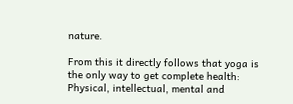nature.

From this it directly follows that yoga is the only way to get complete health: Physical, intellectual, mental and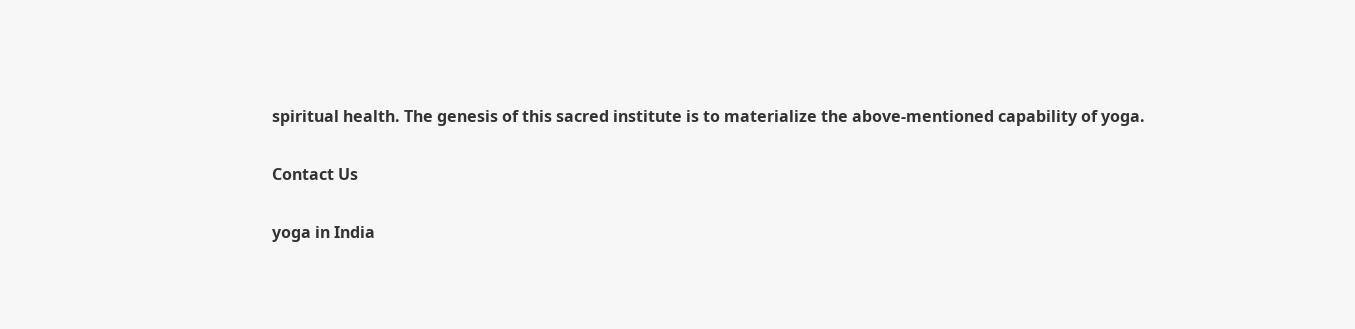spiritual health. The genesis of this sacred institute is to materialize the above-mentioned capability of yoga.

Contact Us

yoga in India